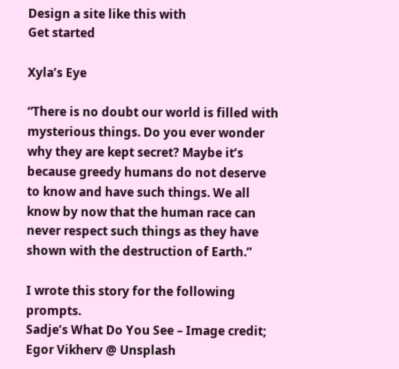Design a site like this with
Get started

Xyla’s Eye

“There is no doubt our world is filled with mysterious things. Do you ever wonder why they are kept secret? Maybe it’s because greedy humans do not deserve to know and have such things. We all know by now that the human race can never respect such things as they have shown with the destruction of Earth.”

I wrote this story for the following prompts.
Sadje’s What Do You See – Image credit; Egor Vikherv @ Unsplash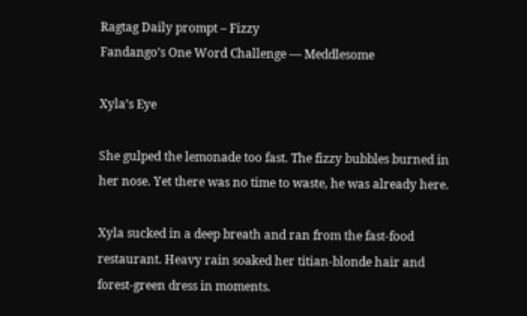Ragtag Daily prompt – Fizzy
Fandango’s One Word Challenge — Meddlesome

Xyla’s Eye

She gulped the lemonade too fast. The fizzy bubbles burned in her nose. Yet there was no time to waste, he was already here.

Xyla sucked in a deep breath and ran from the fast-food restaurant. Heavy rain soaked her titian-blonde hair and forest-green dress in moments.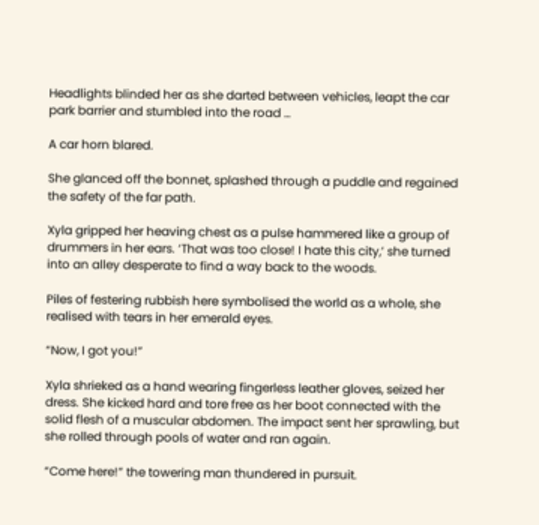Headlights blinded her as she darted between vehicles, leapt the car park barrier and stumbled into the road …

A car horn blared.

She glanced off the bonnet, splashed through a puddle and regained the safety of the far path.

Xyla gripped her heaving chest as a pulse hammered like a group of drummers in her ears. ‘That was too close! I hate this city,’ she turned into an alley desperate to find a way back to the woods.

Piles of festering rubbish here symbolised the world as a whole, she realised with tears in her emerald eyes.

“Now, I got you!”

Xyla shrieked as a hand wearing fingerless leather gloves, seized her dress. She kicked hard and tore free as her boot connected with the solid flesh of a muscular abdomen. The impact sent her sprawling, but she rolled through pools of water and ran again.

“Come here!” the towering man thundered in pursuit.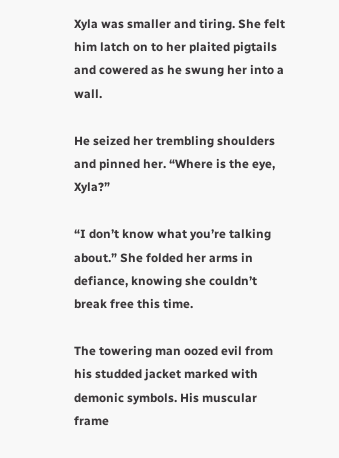Xyla was smaller and tiring. She felt him latch on to her plaited pigtails and cowered as he swung her into a wall.

He seized her trembling shoulders and pinned her. “Where is the eye, Xyla?”

“I don’t know what you’re talking about.” She folded her arms in defiance, knowing she couldn’t break free this time.

The towering man oozed evil from his studded jacket marked with demonic symbols. His muscular frame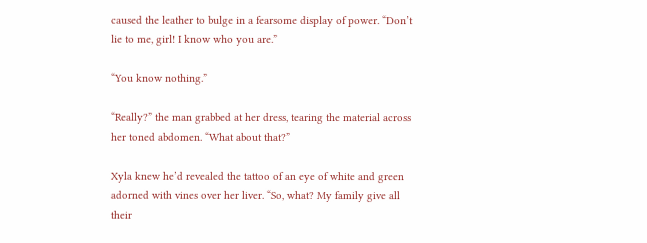caused the leather to bulge in a fearsome display of power. “Don’t lie to me, girl! I know who you are.”

“You know nothing.”

“Really?” the man grabbed at her dress, tearing the material across her toned abdomen. “What about that?”

Xyla knew he’d revealed the tattoo of an eye of white and green adorned with vines over her liver. “So, what? My family give all their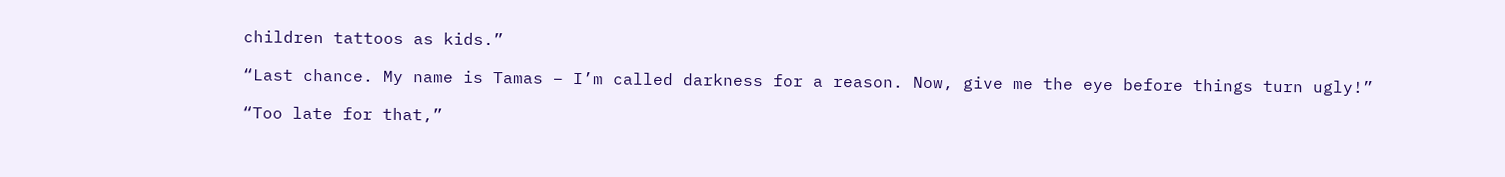children tattoos as kids.”

“Last chance. My name is Tamas – I’m called darkness for a reason. Now, give me the eye before things turn ugly!”

“Too late for that,”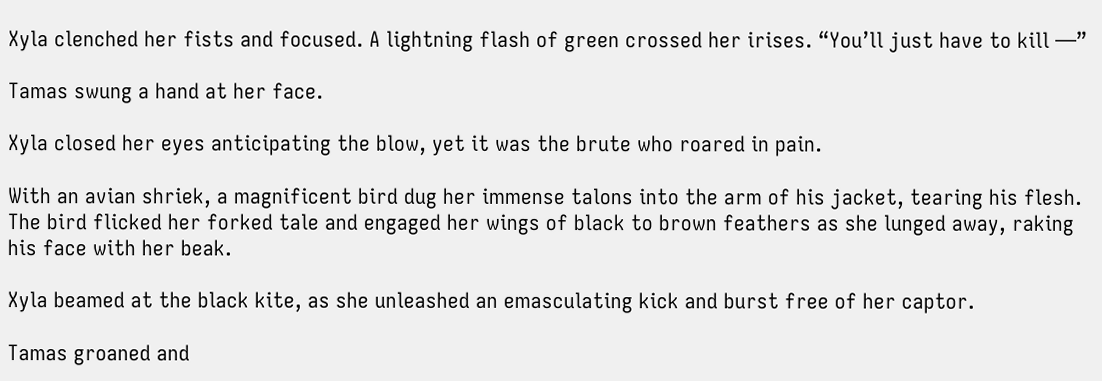Xyla clenched her fists and focused. A lightning flash of green crossed her irises. “You’ll just have to kill —”

Tamas swung a hand at her face.

Xyla closed her eyes anticipating the blow, yet it was the brute who roared in pain.

With an avian shriek, a magnificent bird dug her immense talons into the arm of his jacket, tearing his flesh. The bird flicked her forked tale and engaged her wings of black to brown feathers as she lunged away, raking his face with her beak.

Xyla beamed at the black kite, as she unleashed an emasculating kick and burst free of her captor.

Tamas groaned and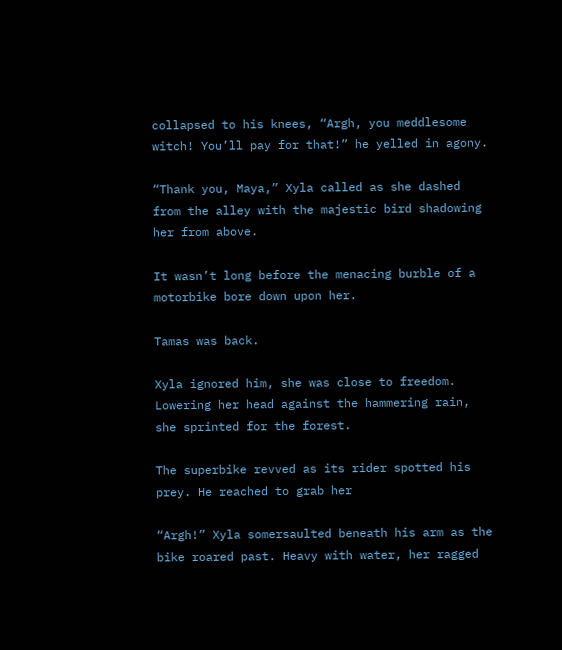collapsed to his knees, “Argh, you meddlesome witch! You’ll pay for that!” he yelled in agony.

“Thank you, Maya,” Xyla called as she dashed from the alley with the majestic bird shadowing her from above.

It wasn’t long before the menacing burble of a motorbike bore down upon her.

Tamas was back.

Xyla ignored him, she was close to freedom. Lowering her head against the hammering rain, she sprinted for the forest.

The superbike revved as its rider spotted his prey. He reached to grab her

“Argh!” Xyla somersaulted beneath his arm as the bike roared past. Heavy with water, her ragged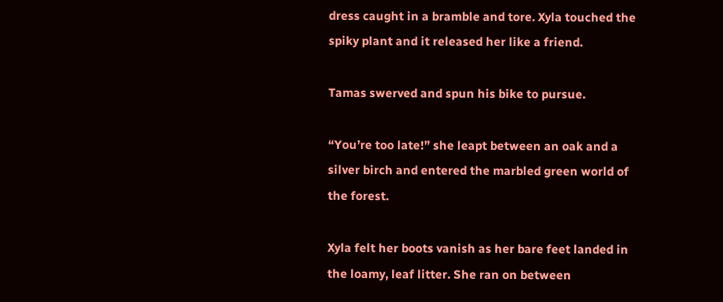dress caught in a bramble and tore. Xyla touched the spiky plant and it released her like a friend.

Tamas swerved and spun his bike to pursue.

“You’re too late!” she leapt between an oak and a silver birch and entered the marbled green world of the forest.

Xyla felt her boots vanish as her bare feet landed in the loamy, leaf litter. She ran on between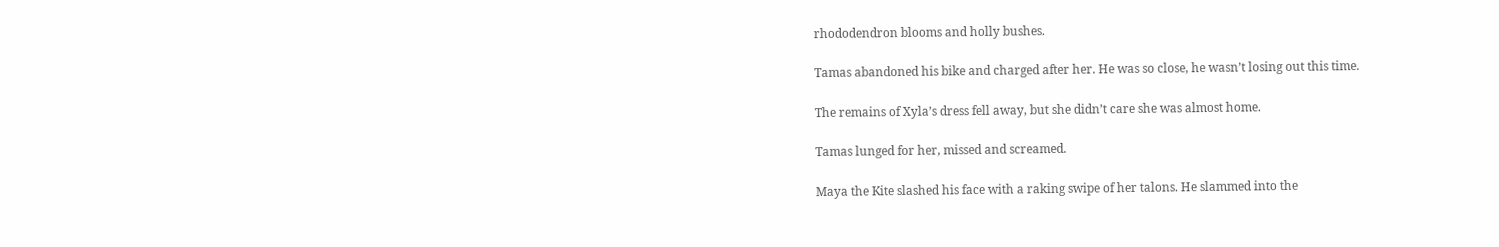rhododendron blooms and holly bushes.

Tamas abandoned his bike and charged after her. He was so close, he wasn’t losing out this time.

The remains of Xyla’s dress fell away, but she didn’t care she was almost home.

Tamas lunged for her, missed and screamed.

Maya the Kite slashed his face with a raking swipe of her talons. He slammed into the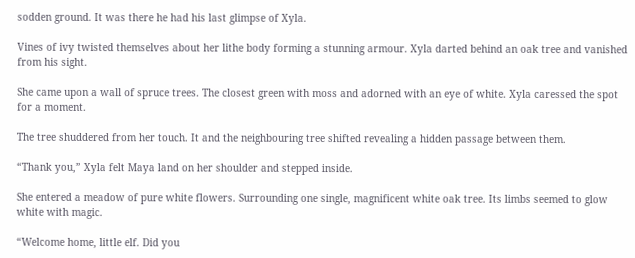sodden ground. It was there he had his last glimpse of Xyla.

Vines of ivy twisted themselves about her lithe body forming a stunning armour. Xyla darted behind an oak tree and vanished from his sight.

She came upon a wall of spruce trees. The closest green with moss and adorned with an eye of white. Xyla caressed the spot for a moment.

The tree shuddered from her touch. It and the neighbouring tree shifted revealing a hidden passage between them.

“Thank you,” Xyla felt Maya land on her shoulder and stepped inside.

She entered a meadow of pure white flowers. Surrounding one single, magnificent white oak tree. Its limbs seemed to glow white with magic.

“Welcome home, little elf. Did you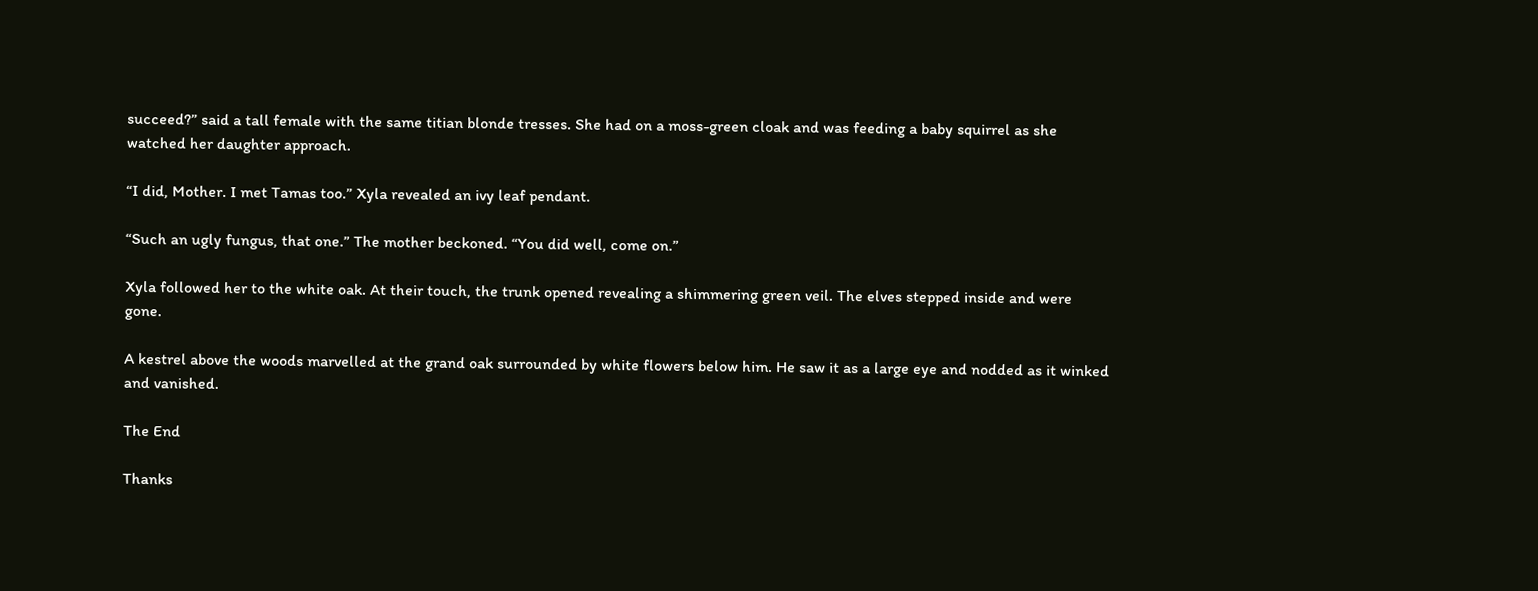succeed?” said a tall female with the same titian blonde tresses. She had on a moss-green cloak and was feeding a baby squirrel as she watched her daughter approach.

“I did, Mother. I met Tamas too.” Xyla revealed an ivy leaf pendant.

“Such an ugly fungus, that one.” The mother beckoned. “You did well, come on.”

Xyla followed her to the white oak. At their touch, the trunk opened revealing a shimmering green veil. The elves stepped inside and were gone.

A kestrel above the woods marvelled at the grand oak surrounded by white flowers below him. He saw it as a large eye and nodded as it winked and vanished.

The End

Thanks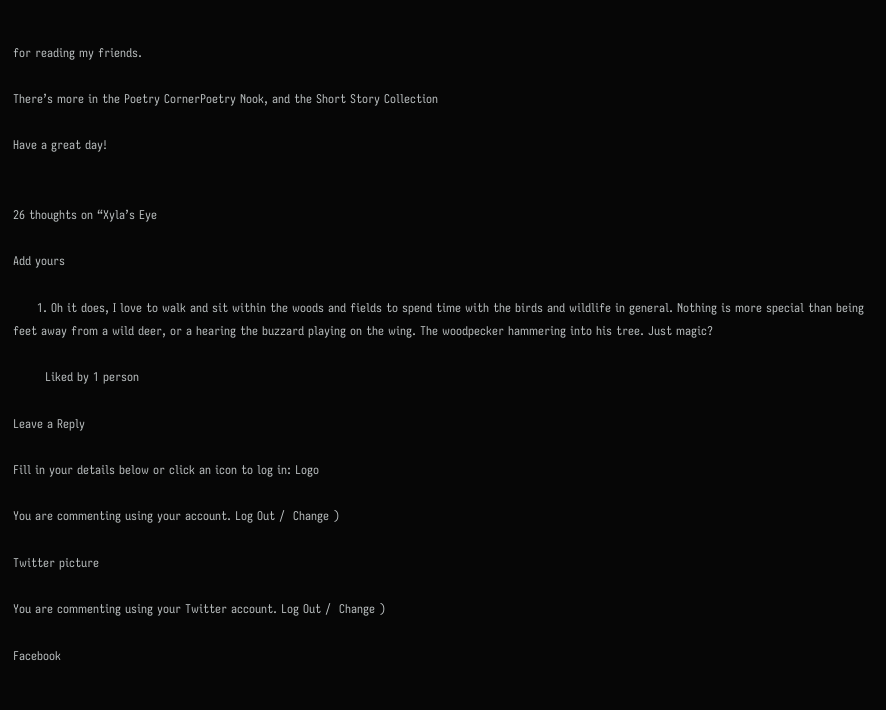for reading my friends.

There’s more in the Poetry CornerPoetry Nook, and the Short Story Collection

Have a great day!


26 thoughts on “Xyla’s Eye

Add yours

      1. Oh it does, I love to walk and sit within the woods and fields to spend time with the birds and wildlife in general. Nothing is more special than being feet away from a wild deer, or a hearing the buzzard playing on the wing. The woodpecker hammering into his tree. Just magic?

        Liked by 1 person

Leave a Reply

Fill in your details below or click an icon to log in: Logo

You are commenting using your account. Log Out /  Change )

Twitter picture

You are commenting using your Twitter account. Log Out /  Change )

Facebook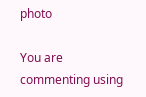photo

You are commenting using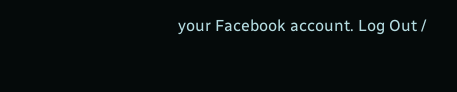your Facebook account. Log Out /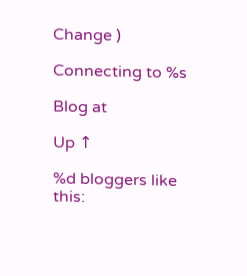Change )

Connecting to %s

Blog at

Up ↑

%d bloggers like this: